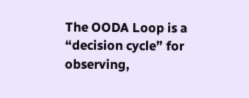The OODA Loop is a “decision cycle” for observing,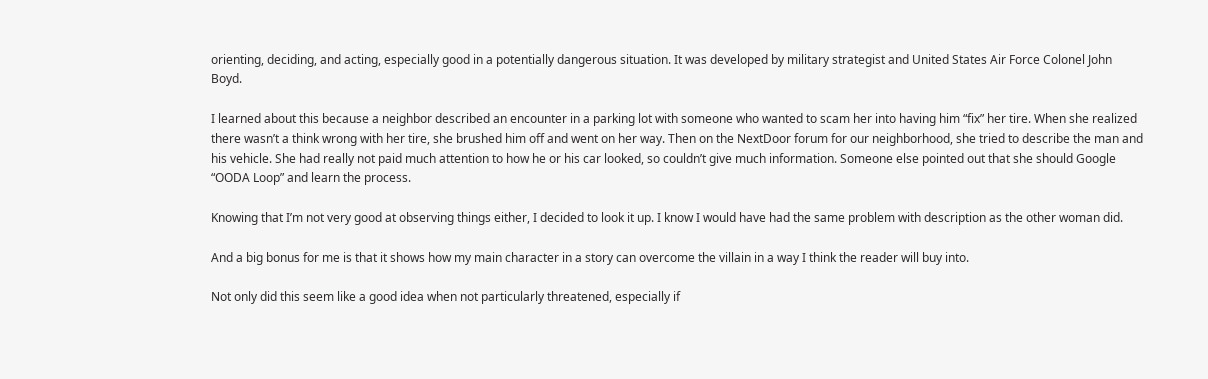orienting, deciding, and acting, especially good in a potentially dangerous situation. It was developed by military strategist and United States Air Force Colonel John Boyd.

I learned about this because a neighbor described an encounter in a parking lot with someone who wanted to scam her into having him “fix” her tire. When she realized there wasn’t a think wrong with her tire, she brushed him off and went on her way. Then on the NextDoor forum for our neighborhood, she tried to describe the man and his vehicle. She had really not paid much attention to how he or his car looked, so couldn’t give much information. Someone else pointed out that she should Google “OODA Loop” and learn the process.

Knowing that I’m not very good at observing things either, I decided to look it up. I know I would have had the same problem with description as the other woman did.

And a big bonus for me is that it shows how my main character in a story can overcome the villain in a way I think the reader will buy into.

Not only did this seem like a good idea when not particularly threatened, especially if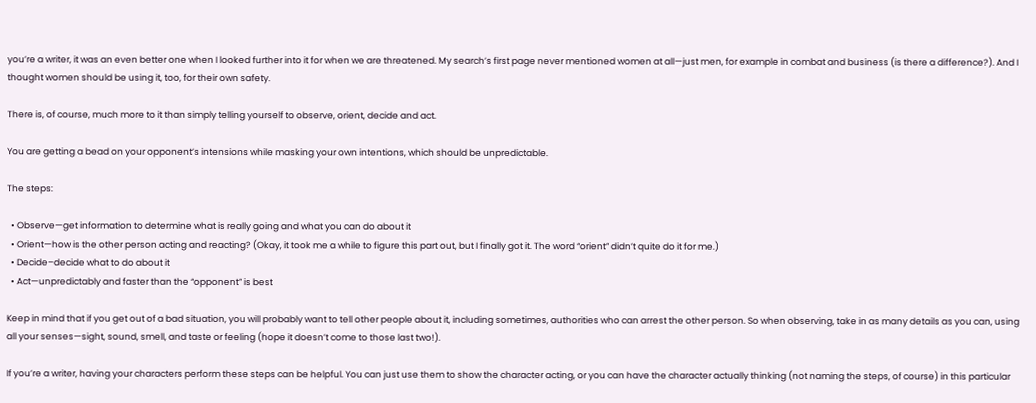you’re a writer, it was an even better one when I looked further into it for when we are threatened. My search’s first page never mentioned women at all—just men, for example in combat and business (is there a difference?). And I thought women should be using it, too, for their own safety.

There is, of course, much more to it than simply telling yourself to observe, orient, decide and act.

You are getting a bead on your opponent’s intensions while masking your own intentions, which should be unpredictable.

The steps:

  • Observe—get information to determine what is really going and what you can do about it
  • Orient—how is the other person acting and reacting? (Okay, it took me a while to figure this part out, but I finally got it. The word “orient” didn’t quite do it for me.)
  • Decide–decide what to do about it
  • Act—unpredictably and faster than the “opponent” is best

Keep in mind that if you get out of a bad situation, you will probably want to tell other people about it, including sometimes, authorities who can arrest the other person. So when observing, take in as many details as you can, using all your senses—sight, sound, smell, and taste or feeling (hope it doesn’t come to those last two!).

If you’re a writer, having your characters perform these steps can be helpful. You can just use them to show the character acting, or you can have the character actually thinking (not naming the steps, of course) in this particular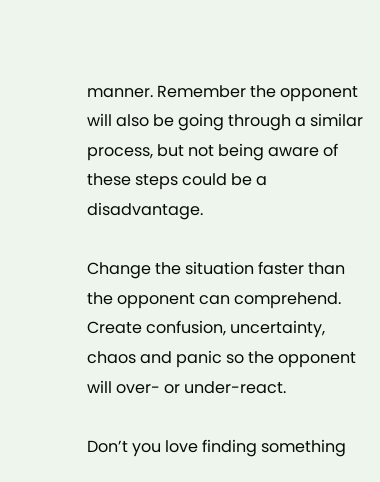manner. Remember the opponent will also be going through a similar process, but not being aware of these steps could be a disadvantage.

Change the situation faster than the opponent can comprehend. Create confusion, uncertainty, chaos and panic so the opponent will over- or under-react.

Don’t you love finding something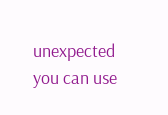unexpected you can use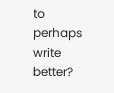to perhaps write better?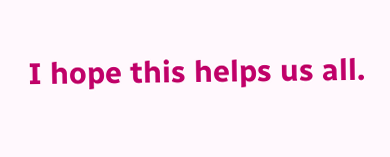I hope this helps us all.